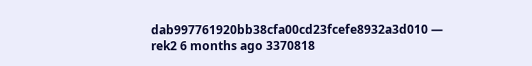dab997761920bb38cfa00cd23fcefe8932a3d010 — rek2 6 months ago 3370818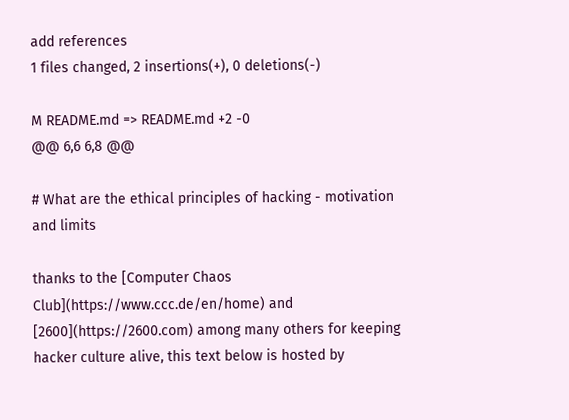add references
1 files changed, 2 insertions(+), 0 deletions(-)

M README.md => README.md +2 -0
@@ 6,6 6,8 @@

# What are the ethical principles of hacking - motivation and limits

thanks to the [Computer Chaos Club](https://www.ccc.de/en/home) and [2600](https://2600.com) among many others for keeping hacker culture alive, this text below is hosted by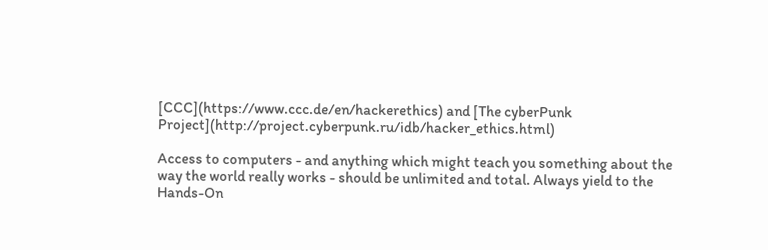[CCC](https://www.ccc.de/en/hackerethics) and [The cyberPunk Project](http://project.cyberpunk.ru/idb/hacker_ethics.html)

Access to computers - and anything which might teach you something about the way the world really works - should be unlimited and total. Always yield to the Hands-On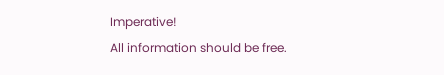Imperative!
All information should be free.